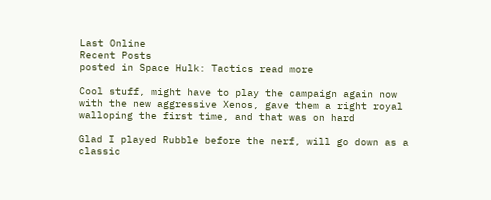Last Online
Recent Posts
posted in Space Hulk: Tactics read more

Cool stuff, might have to play the campaign again now with the new aggressive Xenos, gave them a right royal walloping the first time, and that was on hard

Glad I played Rubble before the nerf, will go down as a classic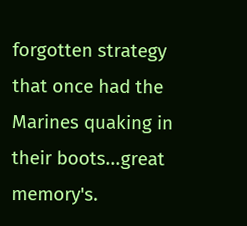forgotten strategy that once had the Marines quaking in their boots...great memory's.